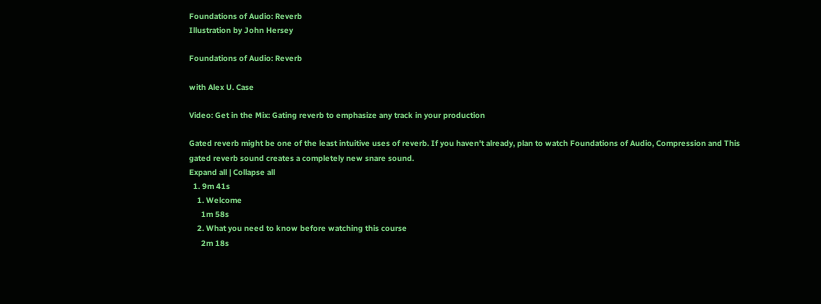Foundations of Audio: Reverb
Illustration by John Hersey

Foundations of Audio: Reverb

with Alex U. Case

Video: Get in the Mix: Gating reverb to emphasize any track in your production

Gated reverb might be one of the least intuitive uses of reverb. If you haven't already, plan to watch Foundations of Audio, Compression and This gated reverb sound creates a completely new snare sound.
Expand all | Collapse all
  1. 9m 41s
    1. Welcome
      1m 58s
    2. What you need to know before watching this course
      2m 18s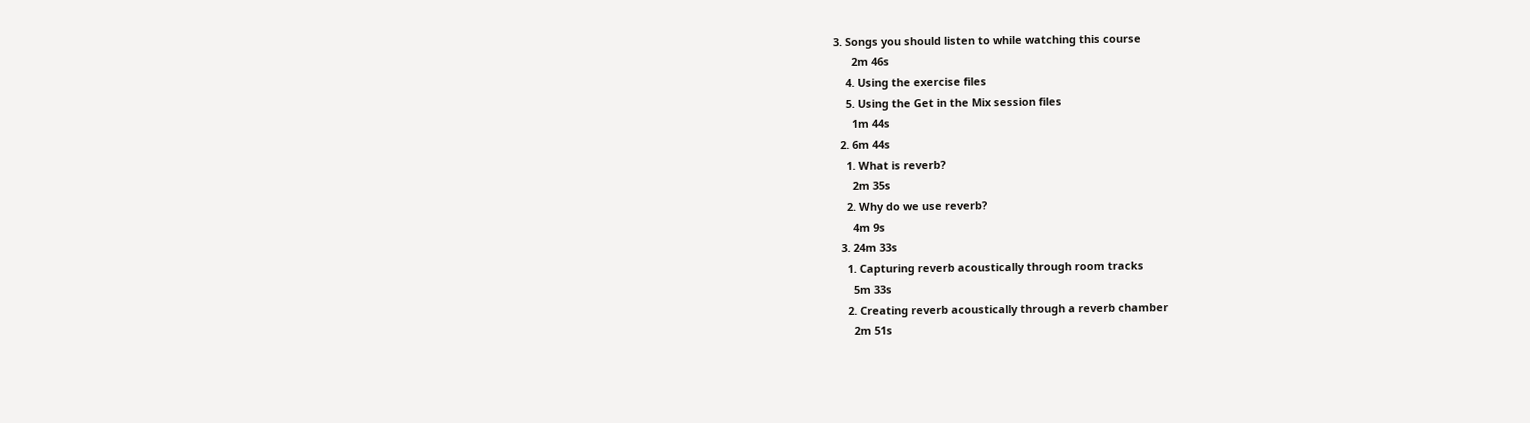3. Songs you should listen to while watching this course
      2m 46s
    4. Using the exercise files
    5. Using the Get in the Mix session files
      1m 44s
  2. 6m 44s
    1. What is reverb?
      2m 35s
    2. Why do we use reverb?
      4m 9s
  3. 24m 33s
    1. Capturing reverb acoustically through room tracks
      5m 33s
    2. Creating reverb acoustically through a reverb chamber
      2m 51s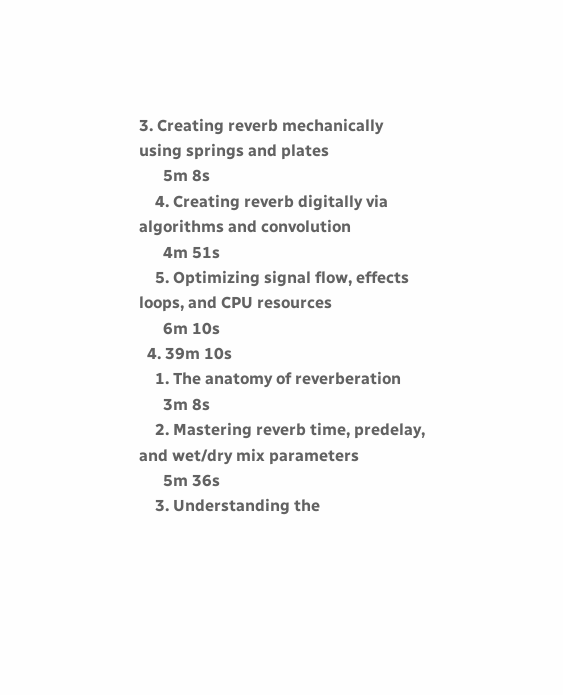3. Creating reverb mechanically using springs and plates
      5m 8s
    4. Creating reverb digitally via algorithms and convolution
      4m 51s
    5. Optimizing signal flow, effects loops, and CPU resources
      6m 10s
  4. 39m 10s
    1. The anatomy of reverberation
      3m 8s
    2. Mastering reverb time, predelay, and wet/dry mix parameters
      5m 36s
    3. Understanding the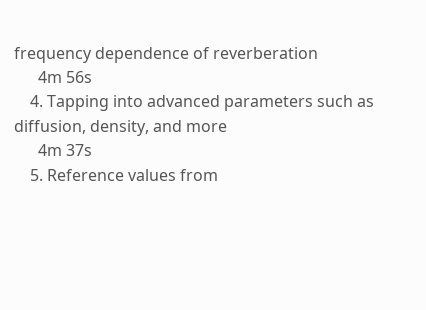frequency dependence of reverberation
      4m 56s
    4. Tapping into advanced parameters such as diffusion, density, and more
      4m 37s
    5. Reference values from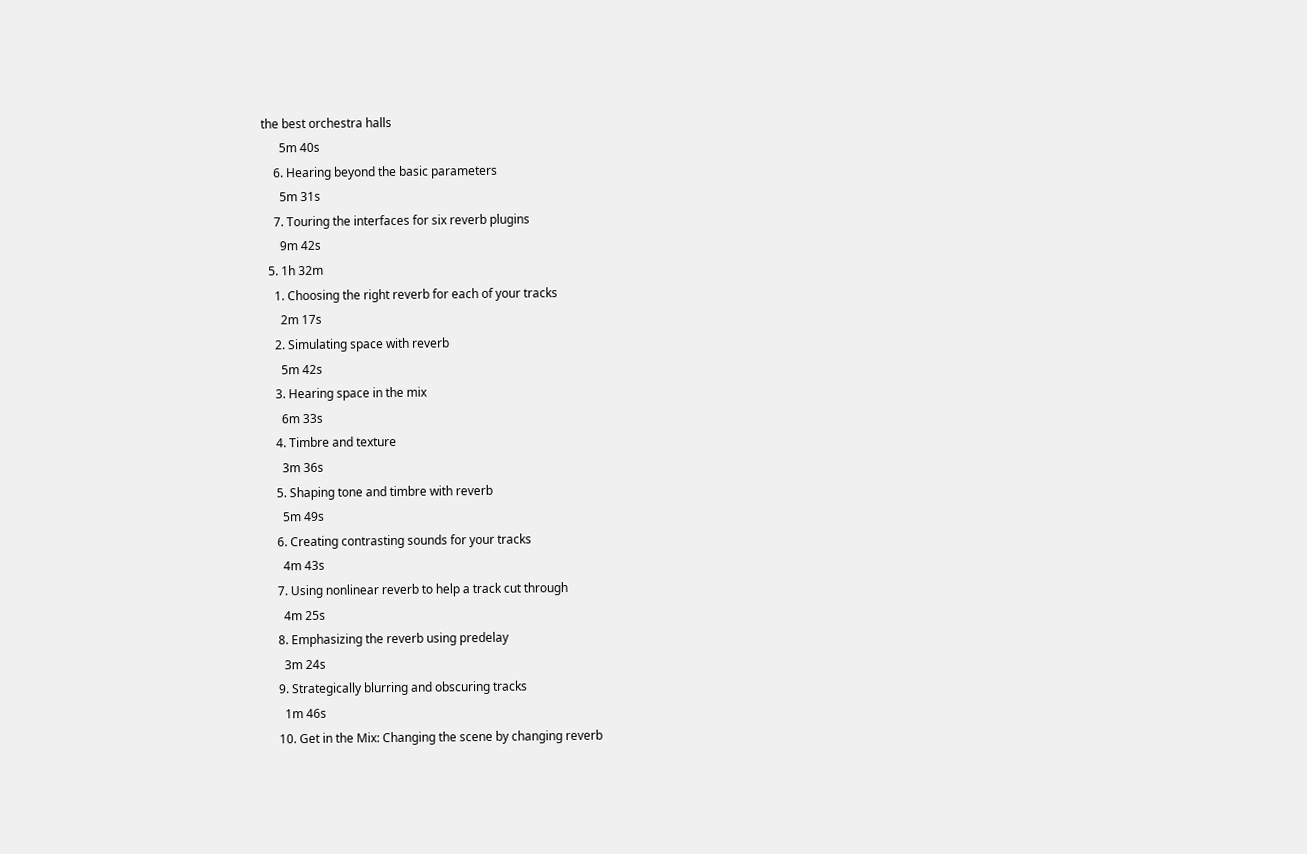the best orchestra halls
      5m 40s
    6. Hearing beyond the basic parameters
      5m 31s
    7. Touring the interfaces for six reverb plugins
      9m 42s
  5. 1h 32m
    1. Choosing the right reverb for each of your tracks
      2m 17s
    2. Simulating space with reverb
      5m 42s
    3. Hearing space in the mix
      6m 33s
    4. Timbre and texture
      3m 36s
    5. Shaping tone and timbre with reverb
      5m 49s
    6. Creating contrasting sounds for your tracks
      4m 43s
    7. Using nonlinear reverb to help a track cut through
      4m 25s
    8. Emphasizing the reverb using predelay
      3m 24s
    9. Strategically blurring and obscuring tracks
      1m 46s
    10. Get in the Mix: Changing the scene by changing reverb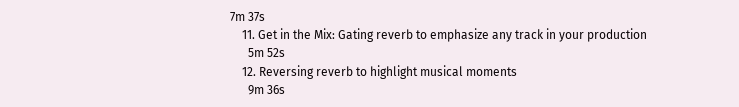7m 37s
    11. Get in the Mix: Gating reverb to emphasize any track in your production
      5m 52s
    12. Reversing reverb to highlight musical moments
      9m 36s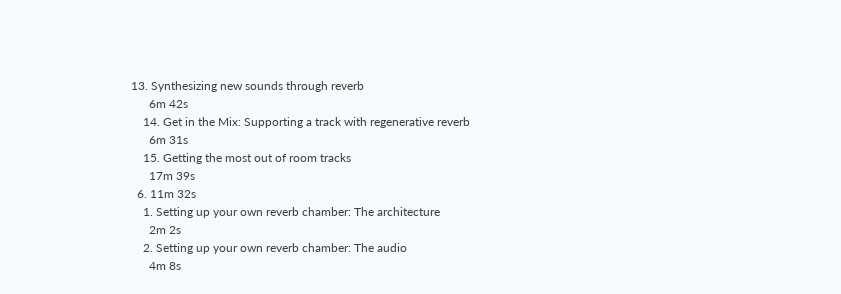13. Synthesizing new sounds through reverb
      6m 42s
    14. Get in the Mix: Supporting a track with regenerative reverb
      6m 31s
    15. Getting the most out of room tracks
      17m 39s
  6. 11m 32s
    1. Setting up your own reverb chamber: The architecture
      2m 2s
    2. Setting up your own reverb chamber: The audio
      4m 8s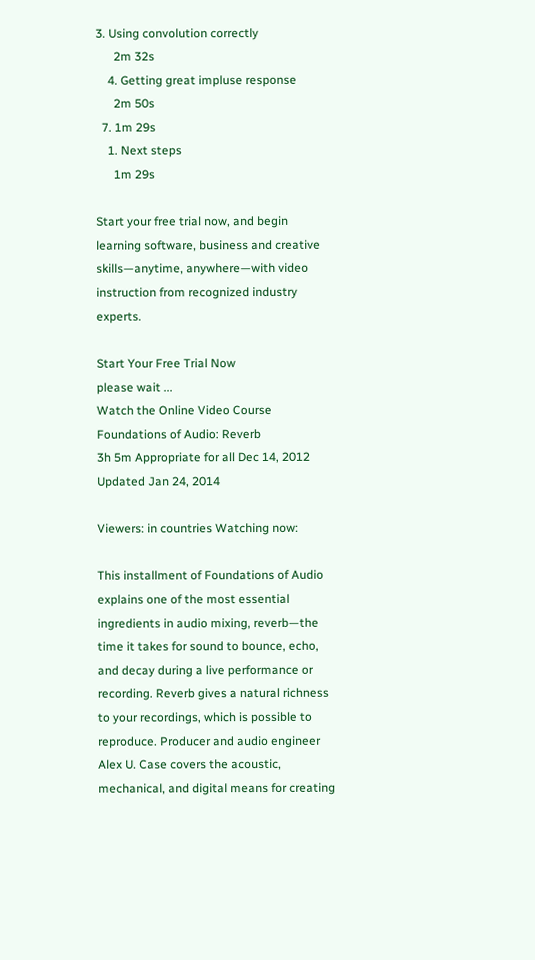3. Using convolution correctly
      2m 32s
    4. Getting great impluse response
      2m 50s
  7. 1m 29s
    1. Next steps
      1m 29s

Start your free trial now, and begin learning software, business and creative skills—anytime, anywhere—with video instruction from recognized industry experts.

Start Your Free Trial Now
please wait ...
Watch the Online Video Course Foundations of Audio: Reverb
3h 5m Appropriate for all Dec 14, 2012 Updated Jan 24, 2014

Viewers: in countries Watching now:

This installment of Foundations of Audio explains one of the most essential ingredients in audio mixing, reverb—the time it takes for sound to bounce, echo, and decay during a live performance or recording. Reverb gives a natural richness to your recordings, which is possible to reproduce. Producer and audio engineer Alex U. Case covers the acoustic, mechanical, and digital means for creating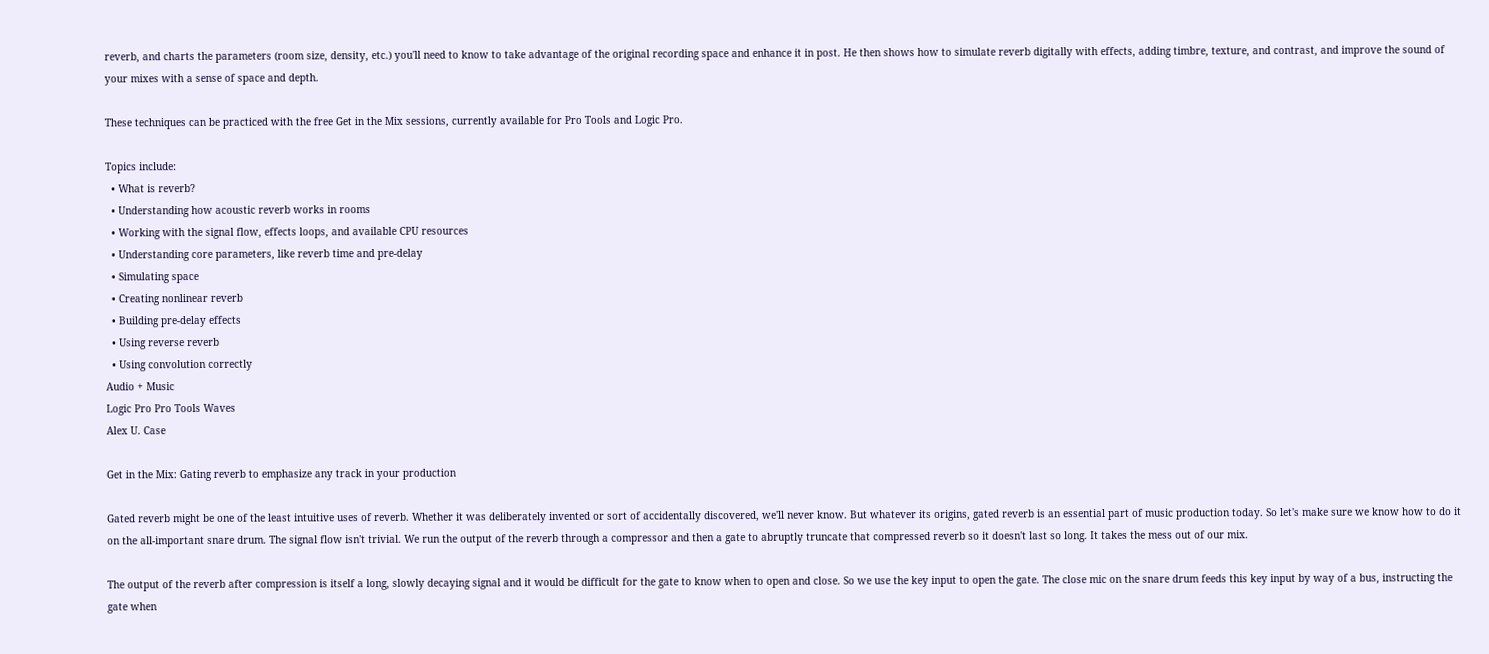reverb, and charts the parameters (room size, density, etc.) you'll need to know to take advantage of the original recording space and enhance it in post. He then shows how to simulate reverb digitally with effects, adding timbre, texture, and contrast, and improve the sound of your mixes with a sense of space and depth.

These techniques can be practiced with the free Get in the Mix sessions, currently available for Pro Tools and Logic Pro.

Topics include:
  • What is reverb?
  • Understanding how acoustic reverb works in rooms
  • Working with the signal flow, effects loops, and available CPU resources
  • Understanding core parameters, like reverb time and pre-delay
  • Simulating space
  • Creating nonlinear reverb
  • Building pre-delay effects
  • Using reverse reverb
  • Using convolution correctly
Audio + Music
Logic Pro Pro Tools Waves
Alex U. Case

Get in the Mix: Gating reverb to emphasize any track in your production

Gated reverb might be one of the least intuitive uses of reverb. Whether it was deliberately invented or sort of accidentally discovered, we'll never know. But whatever its origins, gated reverb is an essential part of music production today. So let's make sure we know how to do it on the all-important snare drum. The signal flow isn't trivial. We run the output of the reverb through a compressor and then a gate to abruptly truncate that compressed reverb so it doesn't last so long. It takes the mess out of our mix.

The output of the reverb after compression is itself a long, slowly decaying signal and it would be difficult for the gate to know when to open and close. So we use the key input to open the gate. The close mic on the snare drum feeds this key input by way of a bus, instructing the gate when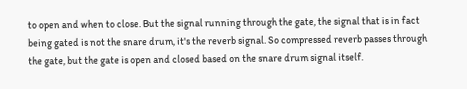to open and when to close. But the signal running through the gate, the signal that is in fact being gated is not the snare drum, it's the reverb signal. So compressed reverb passes through the gate, but the gate is open and closed based on the snare drum signal itself.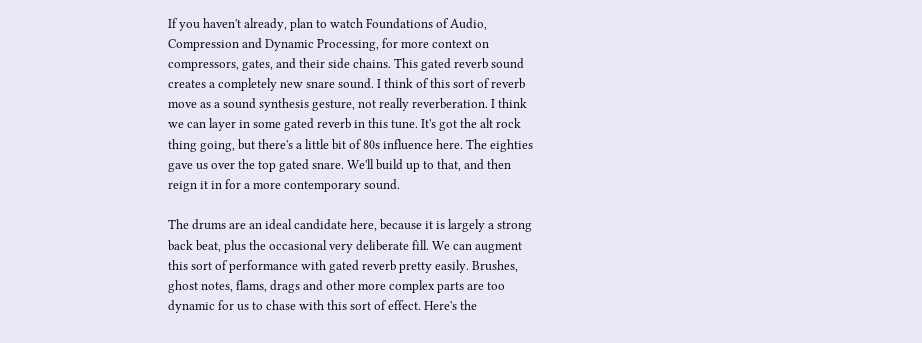If you haven't already, plan to watch Foundations of Audio, Compression and Dynamic Processing, for more context on compressors, gates, and their side chains. This gated reverb sound creates a completely new snare sound. I think of this sort of reverb move as a sound synthesis gesture, not really reverberation. I think we can layer in some gated reverb in this tune. It's got the alt rock thing going, but there's a little bit of 80s influence here. The eighties gave us over the top gated snare. We'll build up to that, and then reign it in for a more contemporary sound.

The drums are an ideal candidate here, because it is largely a strong back beat, plus the occasional very deliberate fill. We can augment this sort of performance with gated reverb pretty easily. Brushes, ghost notes, flams, drags and other more complex parts are too dynamic for us to chase with this sort of effect. Here's the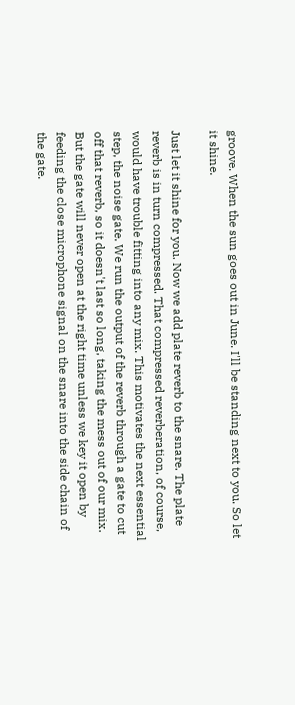groove. When the sun goes out in June. I'll be standing next to you. So let it shine.

Just let it shine for you. Now we add plate reverb to the snare. The plate reverb is in turn compressed. That compressed reverberation, of course, would have trouble fitting into any mix. This motivates the next essential step, the noise gate. We run the output of the reverb through a gate to cut off that reverb, so it doesn't last so long, taking the mess out of our mix. But the gate will never open at the right time unless we key it open by feeding the close microphone signal on the snare into the side chain of the gate.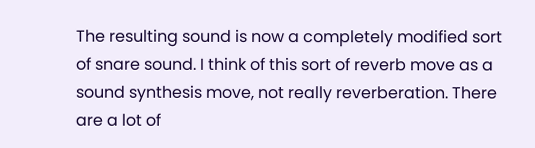The resulting sound is now a completely modified sort of snare sound. I think of this sort of reverb move as a sound synthesis move, not really reverberation. There are a lot of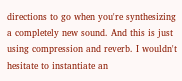directions to go when you're synthesizing a completely new sound. And this is just using compression and reverb. I wouldn't hesitate to instantiate an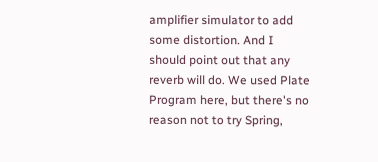amplifier simulator to add some distortion. And I should point out that any reverb will do. We used Plate Program here, but there's no reason not to try Spring,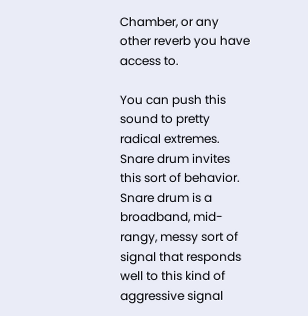Chamber, or any other reverb you have access to.

You can push this sound to pretty radical extremes. Snare drum invites this sort of behavior. Snare drum is a broadband, mid-rangy, messy sort of signal that responds well to this kind of aggressive signal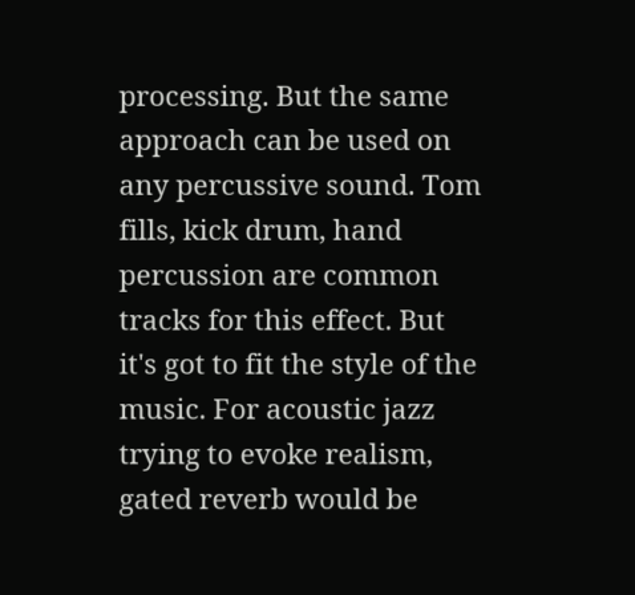processing. But the same approach can be used on any percussive sound. Tom fills, kick drum, hand percussion are common tracks for this effect. But it's got to fit the style of the music. For acoustic jazz trying to evoke realism, gated reverb would be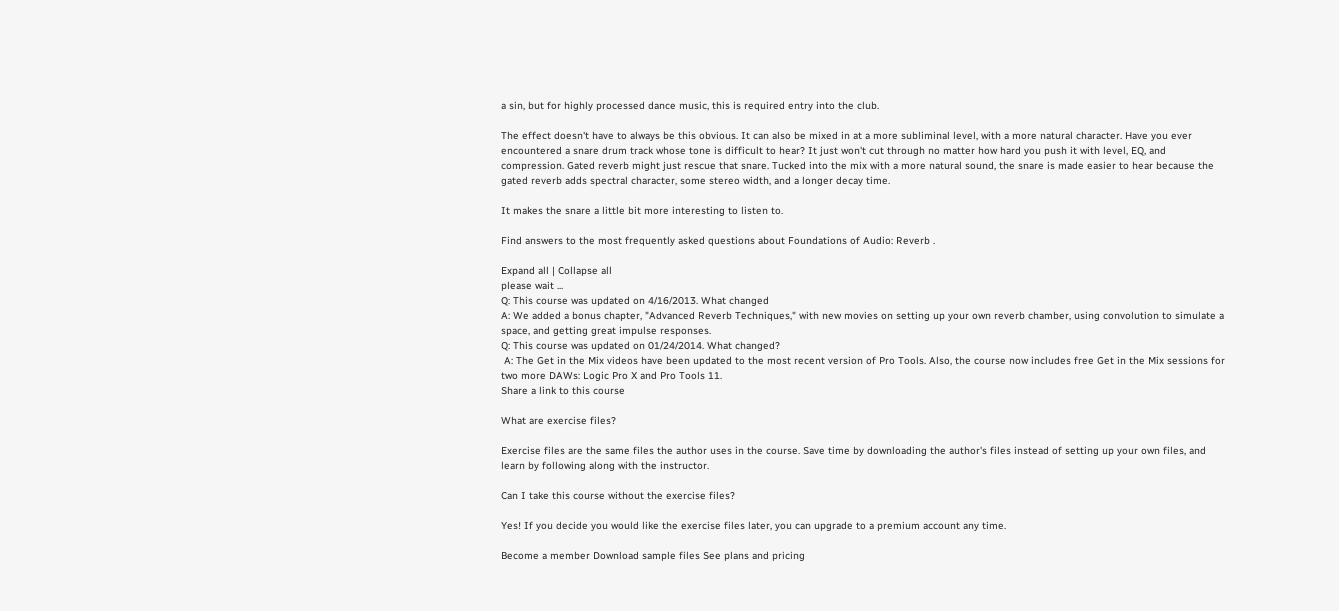a sin, but for highly processed dance music, this is required entry into the club.

The effect doesn't have to always be this obvious. It can also be mixed in at a more subliminal level, with a more natural character. Have you ever encountered a snare drum track whose tone is difficult to hear? It just won't cut through no matter how hard you push it with level, EQ, and compression. Gated reverb might just rescue that snare. Tucked into the mix with a more natural sound, the snare is made easier to hear because the gated reverb adds spectral character, some stereo width, and a longer decay time.

It makes the snare a little bit more interesting to listen to.

Find answers to the most frequently asked questions about Foundations of Audio: Reverb .

Expand all | Collapse all
please wait ...
Q: This course was updated on 4/16/2013. What changed
A: We added a bonus chapter, "Advanced Reverb Techniques," with new movies on setting up your own reverb chamber, using convolution to simulate a space, and getting great impulse responses.
Q: This course was updated on 01/24/2014. What changed?
 A: The Get in the Mix videos have been updated to the most recent version of Pro Tools. Also, the course now includes free Get in the Mix sessions for two more DAWs: Logic Pro X and Pro Tools 11.
Share a link to this course

What are exercise files?

Exercise files are the same files the author uses in the course. Save time by downloading the author's files instead of setting up your own files, and learn by following along with the instructor.

Can I take this course without the exercise files?

Yes! If you decide you would like the exercise files later, you can upgrade to a premium account any time.

Become a member Download sample files See plans and pricing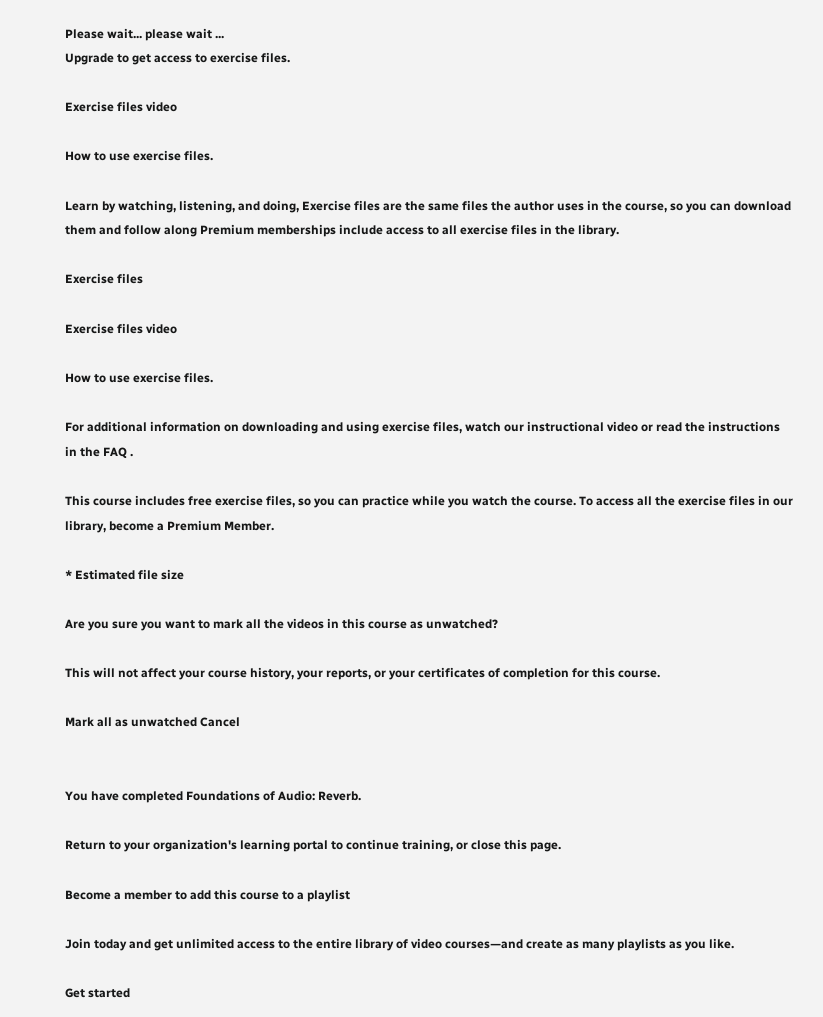Please wait... please wait ...
Upgrade to get access to exercise files.

Exercise files video

How to use exercise files.

Learn by watching, listening, and doing, Exercise files are the same files the author uses in the course, so you can download them and follow along Premium memberships include access to all exercise files in the library.

Exercise files

Exercise files video

How to use exercise files.

For additional information on downloading and using exercise files, watch our instructional video or read the instructions in the FAQ .

This course includes free exercise files, so you can practice while you watch the course. To access all the exercise files in our library, become a Premium Member.

* Estimated file size

Are you sure you want to mark all the videos in this course as unwatched?

This will not affect your course history, your reports, or your certificates of completion for this course.

Mark all as unwatched Cancel


You have completed Foundations of Audio: Reverb.

Return to your organization's learning portal to continue training, or close this page.

Become a member to add this course to a playlist

Join today and get unlimited access to the entire library of video courses—and create as many playlists as you like.

Get started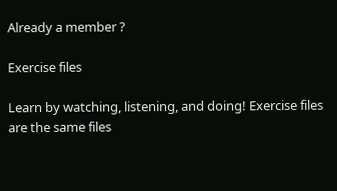Already a member ?

Exercise files

Learn by watching, listening, and doing! Exercise files are the same files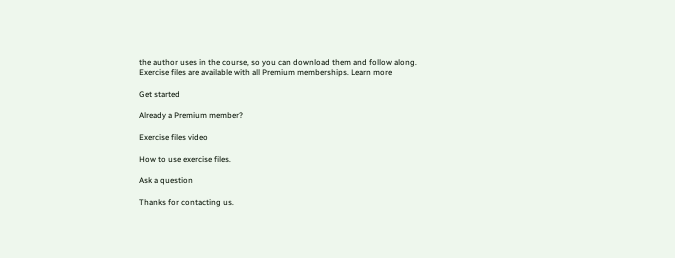the author uses in the course, so you can download them and follow along. Exercise files are available with all Premium memberships. Learn more

Get started

Already a Premium member?

Exercise files video

How to use exercise files.

Ask a question

Thanks for contacting us.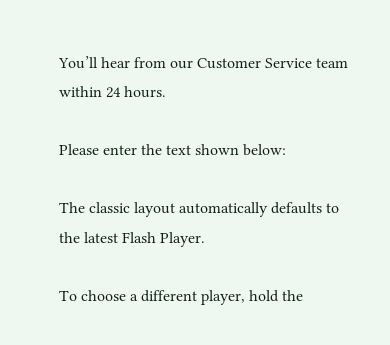You’ll hear from our Customer Service team within 24 hours.

Please enter the text shown below:

The classic layout automatically defaults to the latest Flash Player.

To choose a different player, hold the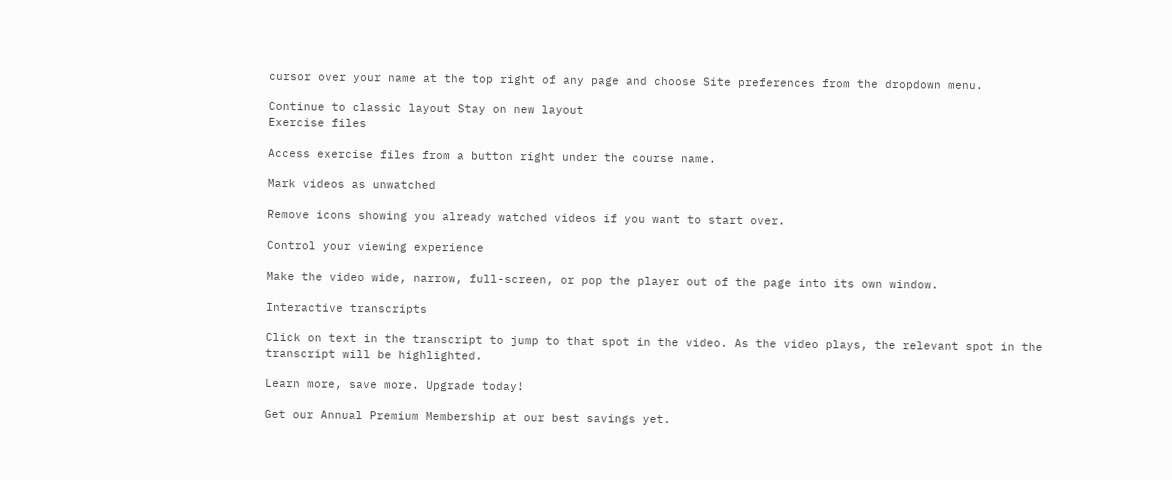cursor over your name at the top right of any page and choose Site preferences from the dropdown menu.

Continue to classic layout Stay on new layout
Exercise files

Access exercise files from a button right under the course name.

Mark videos as unwatched

Remove icons showing you already watched videos if you want to start over.

Control your viewing experience

Make the video wide, narrow, full-screen, or pop the player out of the page into its own window.

Interactive transcripts

Click on text in the transcript to jump to that spot in the video. As the video plays, the relevant spot in the transcript will be highlighted.

Learn more, save more. Upgrade today!

Get our Annual Premium Membership at our best savings yet.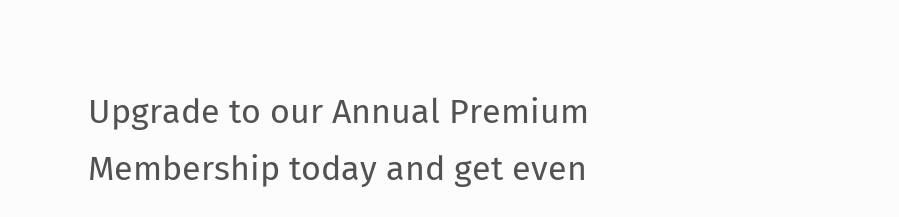Upgrade to our Annual Premium Membership today and get even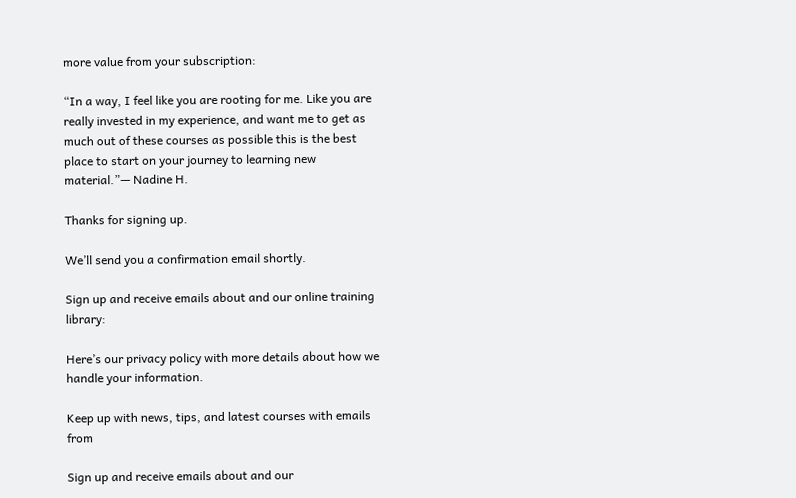more value from your subscription:

“In a way, I feel like you are rooting for me. Like you are really invested in my experience, and want me to get as much out of these courses as possible this is the best place to start on your journey to learning new material.”— Nadine H.

Thanks for signing up.

We’ll send you a confirmation email shortly.

Sign up and receive emails about and our online training library:

Here’s our privacy policy with more details about how we handle your information.

Keep up with news, tips, and latest courses with emails from

Sign up and receive emails about and our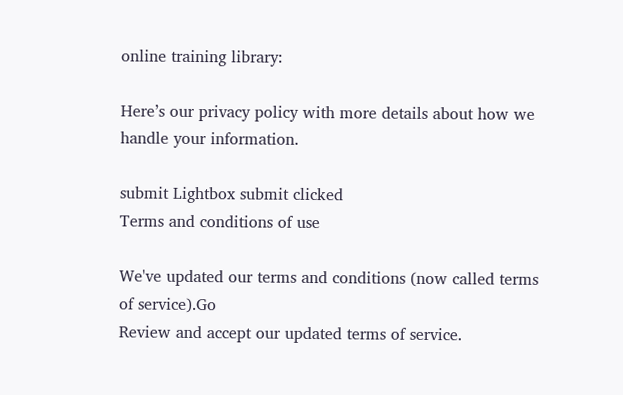online training library:

Here’s our privacy policy with more details about how we handle your information.

submit Lightbox submit clicked
Terms and conditions of use

We've updated our terms and conditions (now called terms of service).Go
Review and accept our updated terms of service.